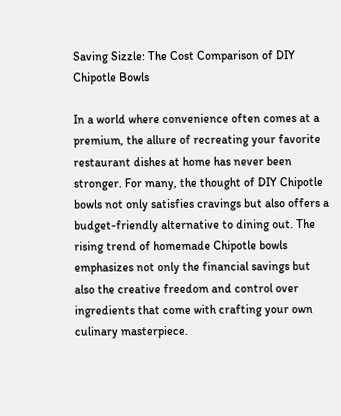Saving Sizzle: The Cost Comparison of DIY Chipotle Bowls

In a world where convenience often comes at a premium, the allure of recreating your favorite restaurant dishes at home has never been stronger. For many, the thought of DIY Chipotle bowls not only satisfies cravings but also offers a budget-friendly alternative to dining out. The rising trend of homemade Chipotle bowls emphasizes not only the financial savings but also the creative freedom and control over ingredients that come with crafting your own culinary masterpiece.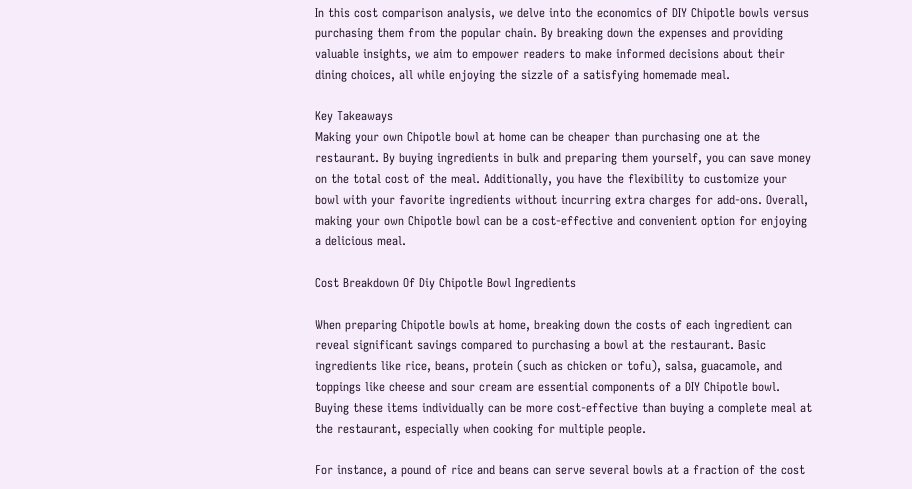In this cost comparison analysis, we delve into the economics of DIY Chipotle bowls versus purchasing them from the popular chain. By breaking down the expenses and providing valuable insights, we aim to empower readers to make informed decisions about their dining choices, all while enjoying the sizzle of a satisfying homemade meal.

Key Takeaways
Making your own Chipotle bowl at home can be cheaper than purchasing one at the restaurant. By buying ingredients in bulk and preparing them yourself, you can save money on the total cost of the meal. Additionally, you have the flexibility to customize your bowl with your favorite ingredients without incurring extra charges for add-ons. Overall, making your own Chipotle bowl can be a cost-effective and convenient option for enjoying a delicious meal.

Cost Breakdown Of Diy Chipotle Bowl Ingredients

When preparing Chipotle bowls at home, breaking down the costs of each ingredient can reveal significant savings compared to purchasing a bowl at the restaurant. Basic ingredients like rice, beans, protein (such as chicken or tofu), salsa, guacamole, and toppings like cheese and sour cream are essential components of a DIY Chipotle bowl. Buying these items individually can be more cost-effective than buying a complete meal at the restaurant, especially when cooking for multiple people.

For instance, a pound of rice and beans can serve several bowls at a fraction of the cost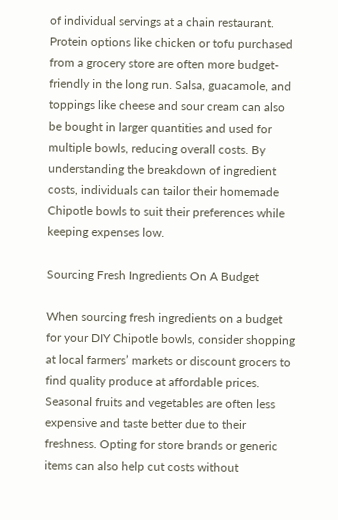of individual servings at a chain restaurant. Protein options like chicken or tofu purchased from a grocery store are often more budget-friendly in the long run. Salsa, guacamole, and toppings like cheese and sour cream can also be bought in larger quantities and used for multiple bowls, reducing overall costs. By understanding the breakdown of ingredient costs, individuals can tailor their homemade Chipotle bowls to suit their preferences while keeping expenses low.

Sourcing Fresh Ingredients On A Budget

When sourcing fresh ingredients on a budget for your DIY Chipotle bowls, consider shopping at local farmers’ markets or discount grocers to find quality produce at affordable prices. Seasonal fruits and vegetables are often less expensive and taste better due to their freshness. Opting for store brands or generic items can also help cut costs without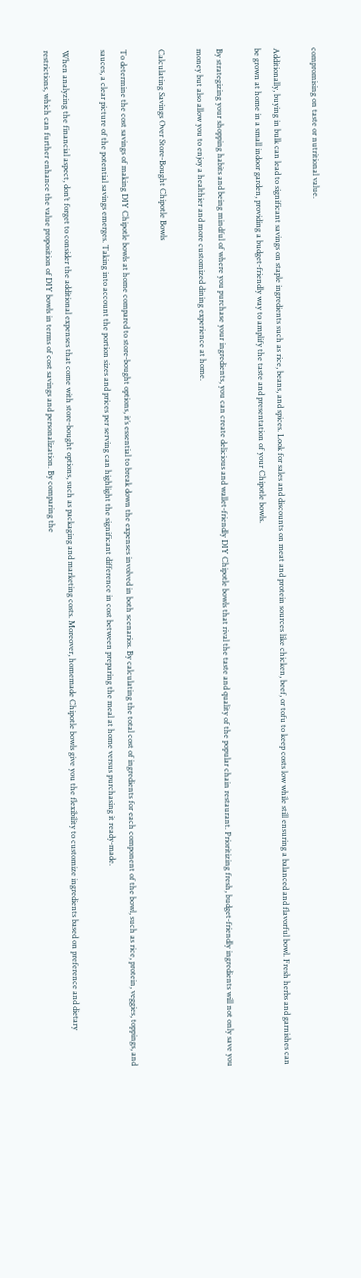compromising on taste or nutritional value.

Additionally, buying in bulk can lead to significant savings on staple ingredients such as rice, beans, and spices. Look for sales and discounts on meat and protein sources like chicken, beef, or tofu to keep costs low while still ensuring a balanced and flavorful bowl. Fresh herbs and garnishes can be grown at home in a small indoor garden, providing a budget-friendly way to amplify the taste and presentation of your Chipotle bowls.

By strategizing your shopping habits and being mindful of where you purchase your ingredients, you can create delicious and wallet-friendly DIY Chipotle bowls that rival the taste and quality of the popular chain restaurant. Prioritizing fresh, budget-friendly ingredients will not only save you money but also allow you to enjoy a healthier and more customized dining experience at home.

Calculating Savings Over Store-Bought Chipotle Bowls

To determine the cost savings of making DIY Chipotle bowls at home compared to store-bought options, it’s essential to break down the expenses involved in both scenarios. By calculating the total cost of ingredients for each component of the bowl, such as rice, protein, veggies, toppings, and sauces, a clear picture of the potential savings emerges. Taking into account the portion sizes and prices per serving can highlight the significant difference in cost between preparing the meal at home versus purchasing it ready-made.

When analyzing the financial aspect, don’t forget to consider the additional expenses that come with store-bought options, such as packaging and marketing costs. Moreover, homemade Chipotle bowls give you the flexibility to customize ingredients based on preference and dietary restrictions, which can further enhance the value proposition of DIY bowls in terms of cost savings and personalization. By comparing the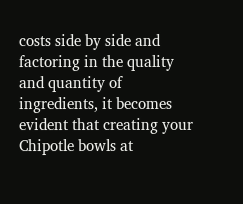costs side by side and factoring in the quality and quantity of ingredients, it becomes evident that creating your Chipotle bowls at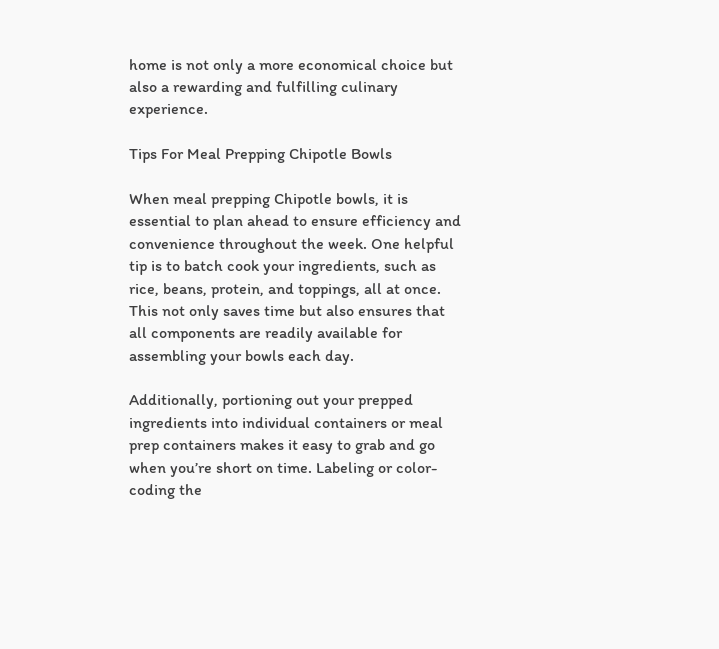home is not only a more economical choice but also a rewarding and fulfilling culinary experience.

Tips For Meal Prepping Chipotle Bowls

When meal prepping Chipotle bowls, it is essential to plan ahead to ensure efficiency and convenience throughout the week. One helpful tip is to batch cook your ingredients, such as rice, beans, protein, and toppings, all at once. This not only saves time but also ensures that all components are readily available for assembling your bowls each day.

Additionally, portioning out your prepped ingredients into individual containers or meal prep containers makes it easy to grab and go when you’re short on time. Labeling or color-coding the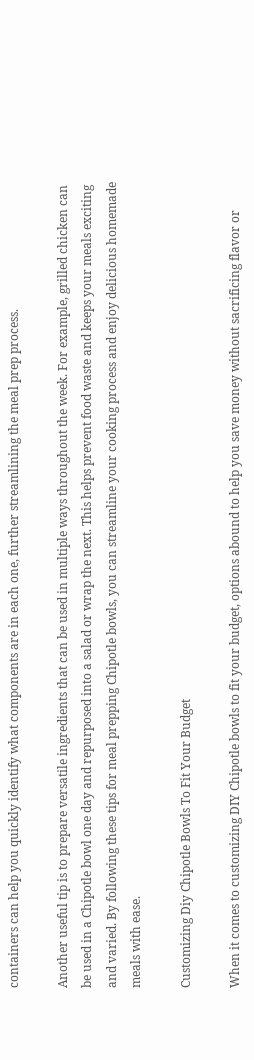containers can help you quickly identify what components are in each one, further streamlining the meal prep process.

Another useful tip is to prepare versatile ingredients that can be used in multiple ways throughout the week. For example, grilled chicken can be used in a Chipotle bowl one day and repurposed into a salad or wrap the next. This helps prevent food waste and keeps your meals exciting and varied. By following these tips for meal prepping Chipotle bowls, you can streamline your cooking process and enjoy delicious homemade meals with ease.

Customizing Diy Chipotle Bowls To Fit Your Budget

When it comes to customizing DIY Chipotle bowls to fit your budget, options abound to help you save money without sacrificing flavor or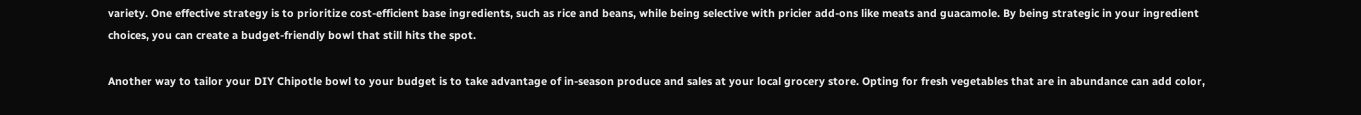variety. One effective strategy is to prioritize cost-efficient base ingredients, such as rice and beans, while being selective with pricier add-ons like meats and guacamole. By being strategic in your ingredient choices, you can create a budget-friendly bowl that still hits the spot.

Another way to tailor your DIY Chipotle bowl to your budget is to take advantage of in-season produce and sales at your local grocery store. Opting for fresh vegetables that are in abundance can add color,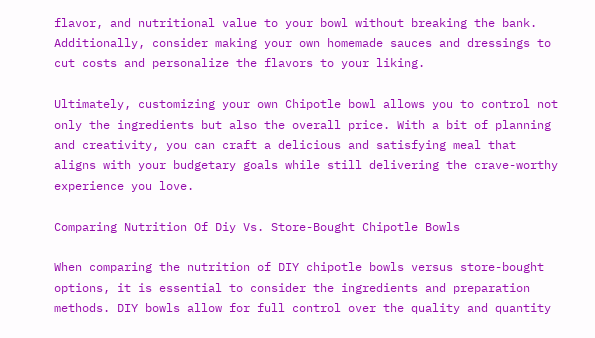flavor, and nutritional value to your bowl without breaking the bank. Additionally, consider making your own homemade sauces and dressings to cut costs and personalize the flavors to your liking.

Ultimately, customizing your own Chipotle bowl allows you to control not only the ingredients but also the overall price. With a bit of planning and creativity, you can craft a delicious and satisfying meal that aligns with your budgetary goals while still delivering the crave-worthy experience you love.

Comparing Nutrition Of Diy Vs. Store-Bought Chipotle Bowls

When comparing the nutrition of DIY chipotle bowls versus store-bought options, it is essential to consider the ingredients and preparation methods. DIY bowls allow for full control over the quality and quantity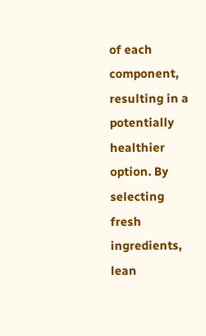of each component, resulting in a potentially healthier option. By selecting fresh ingredients, lean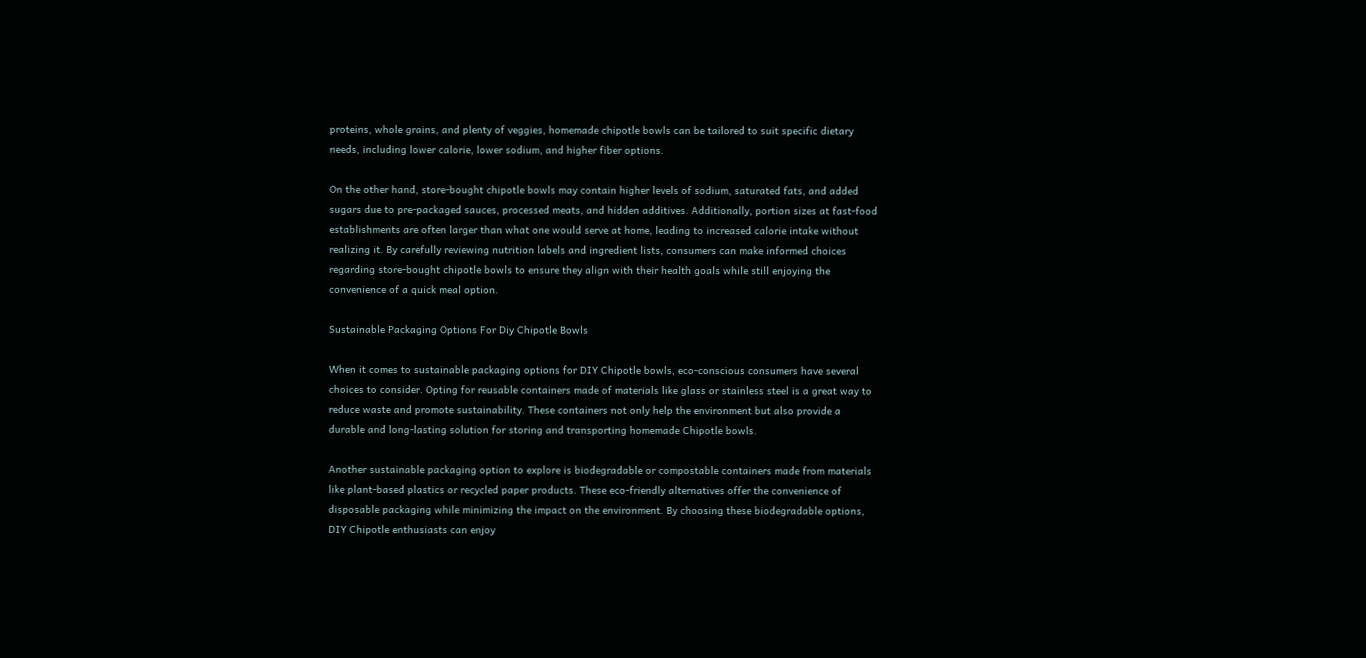proteins, whole grains, and plenty of veggies, homemade chipotle bowls can be tailored to suit specific dietary needs, including lower calorie, lower sodium, and higher fiber options.

On the other hand, store-bought chipotle bowls may contain higher levels of sodium, saturated fats, and added sugars due to pre-packaged sauces, processed meats, and hidden additives. Additionally, portion sizes at fast-food establishments are often larger than what one would serve at home, leading to increased calorie intake without realizing it. By carefully reviewing nutrition labels and ingredient lists, consumers can make informed choices regarding store-bought chipotle bowls to ensure they align with their health goals while still enjoying the convenience of a quick meal option.

Sustainable Packaging Options For Diy Chipotle Bowls

When it comes to sustainable packaging options for DIY Chipotle bowls, eco-conscious consumers have several choices to consider. Opting for reusable containers made of materials like glass or stainless steel is a great way to reduce waste and promote sustainability. These containers not only help the environment but also provide a durable and long-lasting solution for storing and transporting homemade Chipotle bowls.

Another sustainable packaging option to explore is biodegradable or compostable containers made from materials like plant-based plastics or recycled paper products. These eco-friendly alternatives offer the convenience of disposable packaging while minimizing the impact on the environment. By choosing these biodegradable options, DIY Chipotle enthusiasts can enjoy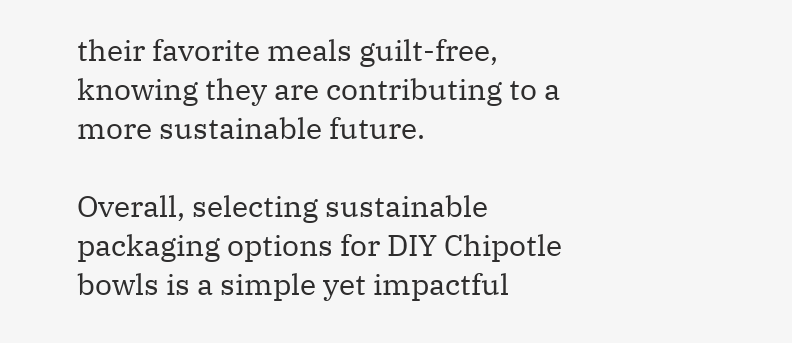their favorite meals guilt-free, knowing they are contributing to a more sustainable future.

Overall, selecting sustainable packaging options for DIY Chipotle bowls is a simple yet impactful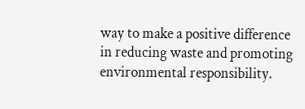way to make a positive difference in reducing waste and promoting environmental responsibility.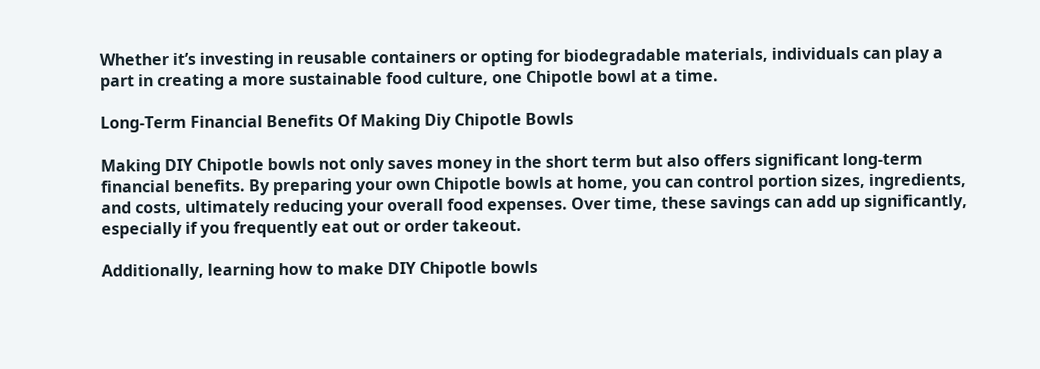Whether it’s investing in reusable containers or opting for biodegradable materials, individuals can play a part in creating a more sustainable food culture, one Chipotle bowl at a time.

Long-Term Financial Benefits Of Making Diy Chipotle Bowls

Making DIY Chipotle bowls not only saves money in the short term but also offers significant long-term financial benefits. By preparing your own Chipotle bowls at home, you can control portion sizes, ingredients, and costs, ultimately reducing your overall food expenses. Over time, these savings can add up significantly, especially if you frequently eat out or order takeout.

Additionally, learning how to make DIY Chipotle bowls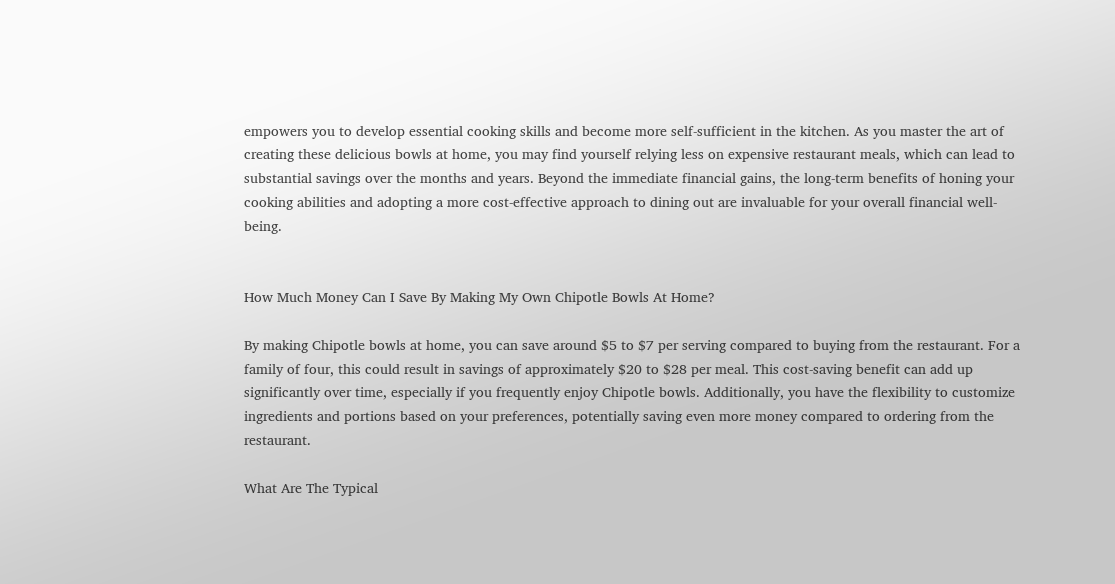empowers you to develop essential cooking skills and become more self-sufficient in the kitchen. As you master the art of creating these delicious bowls at home, you may find yourself relying less on expensive restaurant meals, which can lead to substantial savings over the months and years. Beyond the immediate financial gains, the long-term benefits of honing your cooking abilities and adopting a more cost-effective approach to dining out are invaluable for your overall financial well-being.


How Much Money Can I Save By Making My Own Chipotle Bowls At Home?

By making Chipotle bowls at home, you can save around $5 to $7 per serving compared to buying from the restaurant. For a family of four, this could result in savings of approximately $20 to $28 per meal. This cost-saving benefit can add up significantly over time, especially if you frequently enjoy Chipotle bowls. Additionally, you have the flexibility to customize ingredients and portions based on your preferences, potentially saving even more money compared to ordering from the restaurant.

What Are The Typical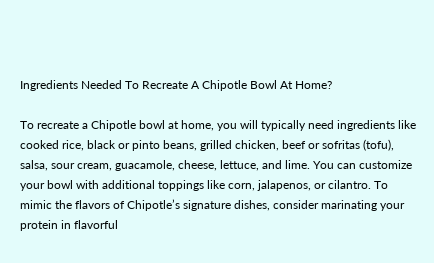Ingredients Needed To Recreate A Chipotle Bowl At Home?

To recreate a Chipotle bowl at home, you will typically need ingredients like cooked rice, black or pinto beans, grilled chicken, beef or sofritas (tofu), salsa, sour cream, guacamole, cheese, lettuce, and lime. You can customize your bowl with additional toppings like corn, jalapenos, or cilantro. To mimic the flavors of Chipotle’s signature dishes, consider marinating your protein in flavorful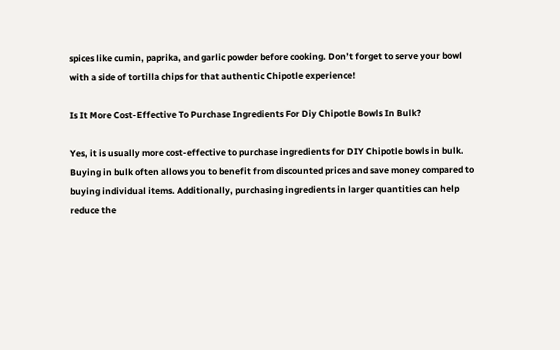spices like cumin, paprika, and garlic powder before cooking. Don’t forget to serve your bowl with a side of tortilla chips for that authentic Chipotle experience!

Is It More Cost-Effective To Purchase Ingredients For Diy Chipotle Bowls In Bulk?

Yes, it is usually more cost-effective to purchase ingredients for DIY Chipotle bowls in bulk. Buying in bulk often allows you to benefit from discounted prices and save money compared to buying individual items. Additionally, purchasing ingredients in larger quantities can help reduce the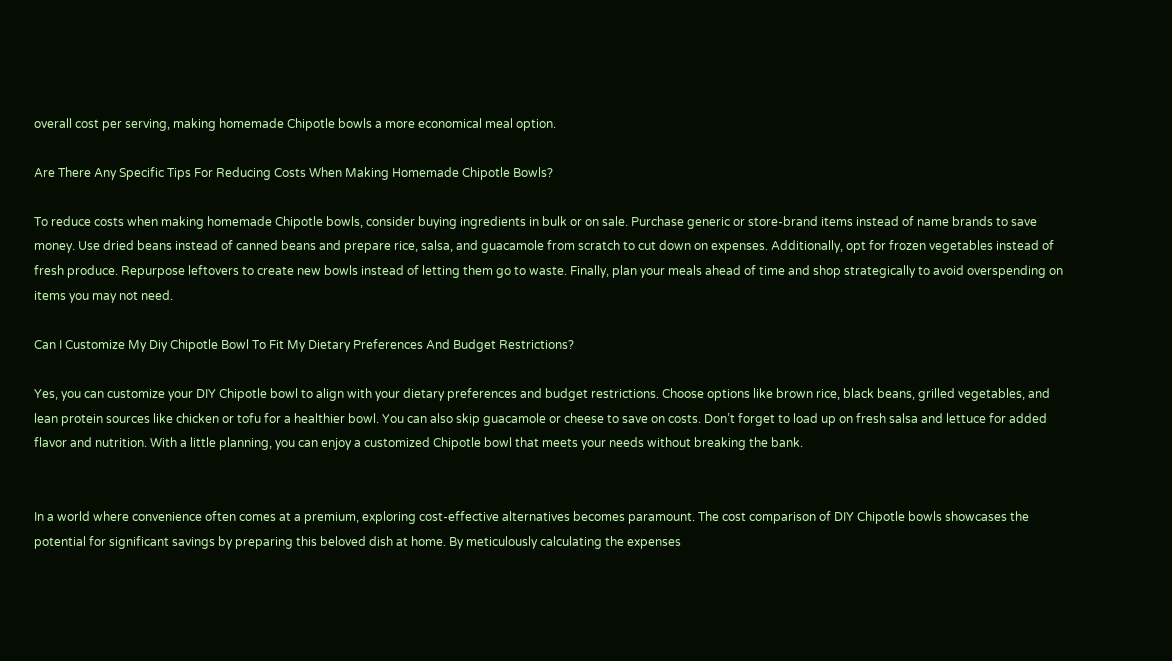overall cost per serving, making homemade Chipotle bowls a more economical meal option.

Are There Any Specific Tips For Reducing Costs When Making Homemade Chipotle Bowls?

To reduce costs when making homemade Chipotle bowls, consider buying ingredients in bulk or on sale. Purchase generic or store-brand items instead of name brands to save money. Use dried beans instead of canned beans and prepare rice, salsa, and guacamole from scratch to cut down on expenses. Additionally, opt for frozen vegetables instead of fresh produce. Repurpose leftovers to create new bowls instead of letting them go to waste. Finally, plan your meals ahead of time and shop strategically to avoid overspending on items you may not need.

Can I Customize My Diy Chipotle Bowl To Fit My Dietary Preferences And Budget Restrictions?

Yes, you can customize your DIY Chipotle bowl to align with your dietary preferences and budget restrictions. Choose options like brown rice, black beans, grilled vegetables, and lean protein sources like chicken or tofu for a healthier bowl. You can also skip guacamole or cheese to save on costs. Don’t forget to load up on fresh salsa and lettuce for added flavor and nutrition. With a little planning, you can enjoy a customized Chipotle bowl that meets your needs without breaking the bank.


In a world where convenience often comes at a premium, exploring cost-effective alternatives becomes paramount. The cost comparison of DIY Chipotle bowls showcases the potential for significant savings by preparing this beloved dish at home. By meticulously calculating the expenses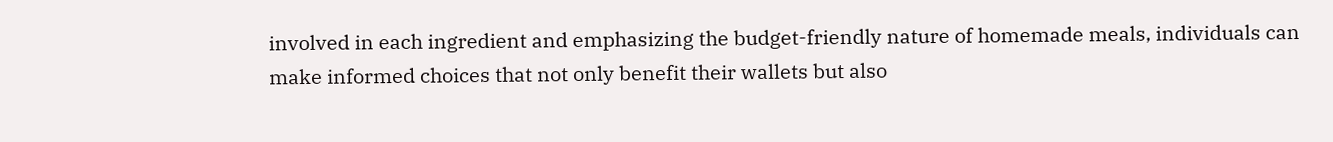involved in each ingredient and emphasizing the budget-friendly nature of homemade meals, individuals can make informed choices that not only benefit their wallets but also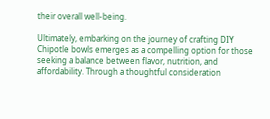their overall well-being.

Ultimately, embarking on the journey of crafting DIY Chipotle bowls emerges as a compelling option for those seeking a balance between flavor, nutrition, and affordability. Through a thoughtful consideration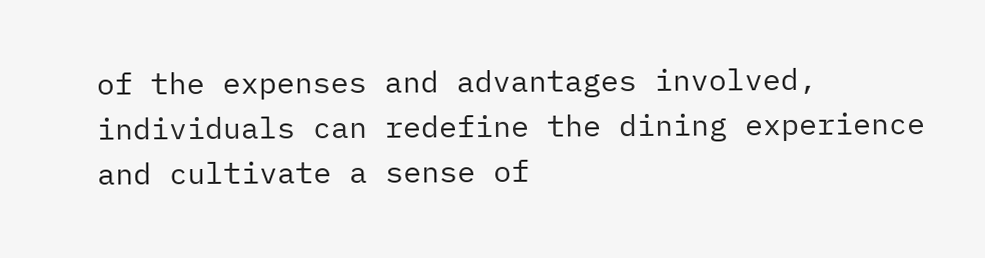of the expenses and advantages involved, individuals can redefine the dining experience and cultivate a sense of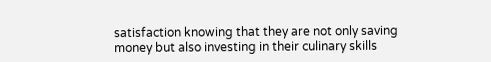satisfaction knowing that they are not only saving money but also investing in their culinary skills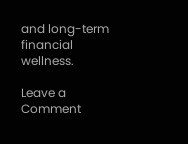and long-term financial wellness.

Leave a Comment